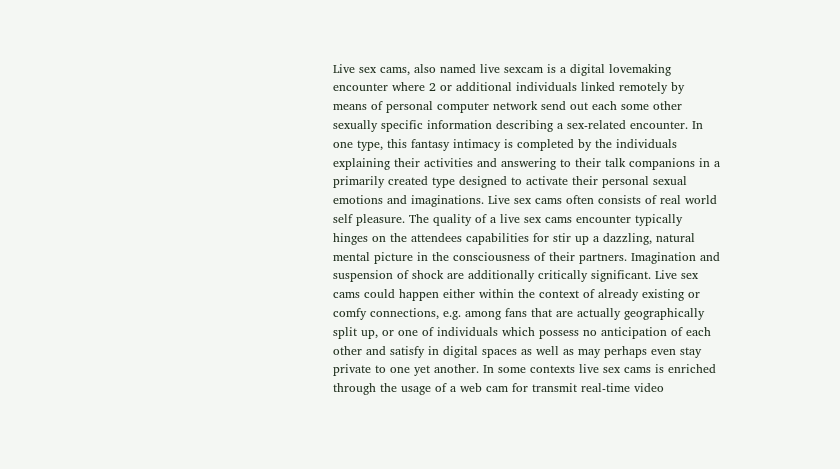Live sex cams, also named live sexcam is a digital lovemaking encounter where 2 or additional individuals linked remotely by means of personal computer network send out each some other sexually specific information describing a sex-related encounter. In one type, this fantasy intimacy is completed by the individuals explaining their activities and answering to their talk companions in a primarily created type designed to activate their personal sexual emotions and imaginations. Live sex cams often consists of real world self pleasure. The quality of a live sex cams encounter typically hinges on the attendees capabilities for stir up a dazzling, natural mental picture in the consciousness of their partners. Imagination and suspension of shock are additionally critically significant. Live sex cams could happen either within the context of already existing or comfy connections, e.g. among fans that are actually geographically split up, or one of individuals which possess no anticipation of each other and satisfy in digital spaces as well as may perhaps even stay private to one yet another. In some contexts live sex cams is enriched through the usage of a web cam for transmit real-time video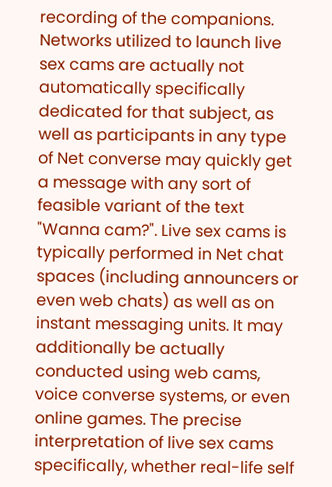recording of the companions. Networks utilized to launch live sex cams are actually not automatically specifically dedicated for that subject, as well as participants in any type of Net converse may quickly get a message with any sort of feasible variant of the text "Wanna cam?". Live sex cams is typically performed in Net chat spaces (including announcers or even web chats) as well as on instant messaging units. It may additionally be actually conducted using web cams, voice converse systems, or even online games. The precise interpretation of live sex cams specifically, whether real-life self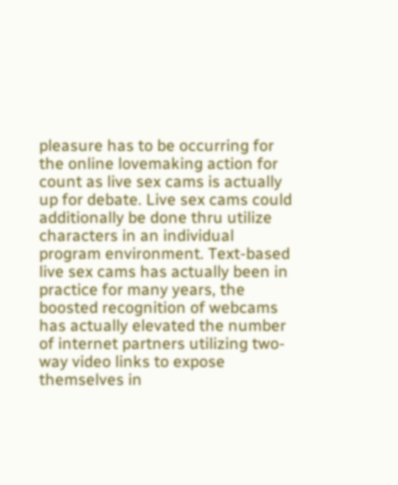pleasure has to be occurring for the online lovemaking action for count as live sex cams is actually up for debate. Live sex cams could additionally be done thru utilize characters in an individual program environment. Text-based live sex cams has actually been in practice for many years, the boosted recognition of webcams has actually elevated the number of internet partners utilizing two-way video links to expose themselves in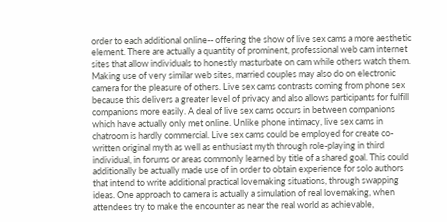order to each additional online-- offering the show of live sex cams a more aesthetic element. There are actually a quantity of prominent, professional web cam internet sites that allow individuals to honestly masturbate on cam while others watch them. Making use of very similar web sites, married couples may also do on electronic camera for the pleasure of others. Live sex cams contrasts coming from phone sex because this delivers a greater level of privacy and also allows participants for fulfill companions more easily. A deal of live sex cams occurs in between companions which have actually only met online. Unlike phone intimacy, live sex cams in chatroom is hardly commercial. Live sex cams could be employed for create co-written original myth as well as enthusiast myth through role-playing in third individual, in forums or areas commonly learned by title of a shared goal. This could additionally be actually made use of in order to obtain experience for solo authors that intend to write additional practical lovemaking situations, through swapping ideas. One approach to camera is actually a simulation of real lovemaking, when attendees try to make the encounter as near the real world as achievable,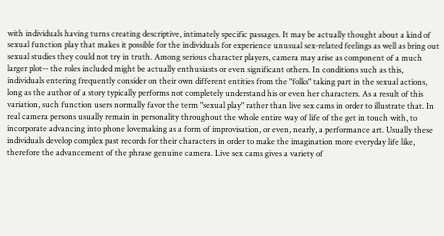with individuals having turns creating descriptive, intimately specific passages. It may be actually thought about a kind of sexual function play that makes it possible for the individuals for experience unusual sex-related feelings as well as bring out sexual studies they could not try in truth. Among serious character players, camera may arise as component of a much larger plot-- the roles included might be actually enthusiasts or even significant others. In conditions such as this, individuals entering frequently consider on their own different entities from the "folks" taking part in the sexual actions, long as the author of a story typically performs not completely understand his or even her characters. As a result of this variation, such function users normally favor the term "sexual play" rather than live sex cams in order to illustrate that. In real camera persons usually remain in personality throughout the whole entire way of life of the get in touch with, to incorporate advancing into phone lovemaking as a form of improvisation, or even, nearly, a performance art. Usually these individuals develop complex past records for their characters in order to make the imagination more everyday life like, therefore the advancement of the phrase genuine camera. Live sex cams gives a variety of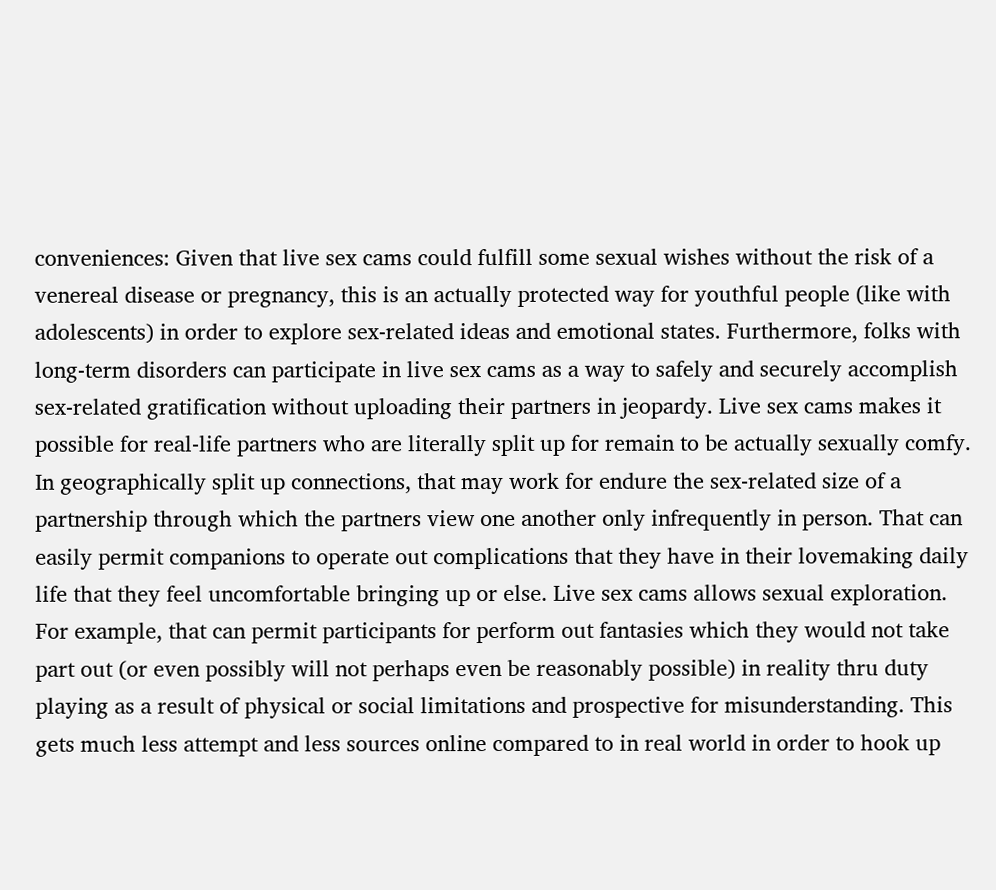conveniences: Given that live sex cams could fulfill some sexual wishes without the risk of a venereal disease or pregnancy, this is an actually protected way for youthful people (like with adolescents) in order to explore sex-related ideas and emotional states. Furthermore, folks with long-term disorders can participate in live sex cams as a way to safely and securely accomplish sex-related gratification without uploading their partners in jeopardy. Live sex cams makes it possible for real-life partners who are literally split up for remain to be actually sexually comfy. In geographically split up connections, that may work for endure the sex-related size of a partnership through which the partners view one another only infrequently in person. That can easily permit companions to operate out complications that they have in their lovemaking daily life that they feel uncomfortable bringing up or else. Live sex cams allows sexual exploration. For example, that can permit participants for perform out fantasies which they would not take part out (or even possibly will not perhaps even be reasonably possible) in reality thru duty playing as a result of physical or social limitations and prospective for misunderstanding. This gets much less attempt and less sources online compared to in real world in order to hook up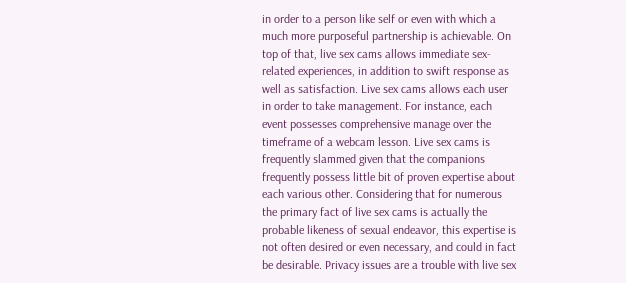in order to a person like self or even with which a much more purposeful partnership is achievable. On top of that, live sex cams allows immediate sex-related experiences, in addition to swift response as well as satisfaction. Live sex cams allows each user in order to take management. For instance, each event possesses comprehensive manage over the timeframe of a webcam lesson. Live sex cams is frequently slammed given that the companions frequently possess little bit of proven expertise about each various other. Considering that for numerous the primary fact of live sex cams is actually the probable likeness of sexual endeavor, this expertise is not often desired or even necessary, and could in fact be desirable. Privacy issues are a trouble with live sex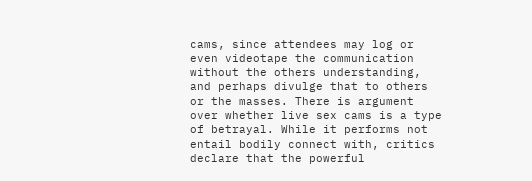cams, since attendees may log or even videotape the communication without the others understanding, and perhaps divulge that to others or the masses. There is argument over whether live sex cams is a type of betrayal. While it performs not entail bodily connect with, critics declare that the powerful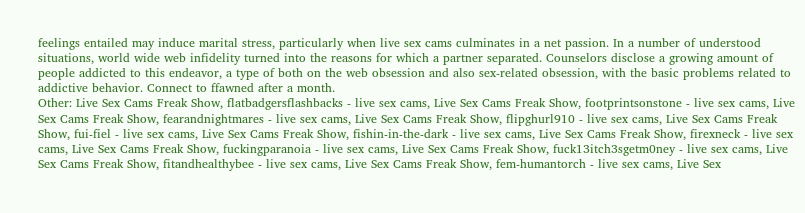feelings entailed may induce marital stress, particularly when live sex cams culminates in a net passion. In a number of understood situations, world wide web infidelity turned into the reasons for which a partner separated. Counselors disclose a growing amount of people addicted to this endeavor, a type of both on the web obsession and also sex-related obsession, with the basic problems related to addictive behavior. Connect to ffawned after a month.
Other: Live Sex Cams Freak Show, flatbadgersflashbacks - live sex cams, Live Sex Cams Freak Show, footprintsonstone - live sex cams, Live Sex Cams Freak Show, fearandnightmares - live sex cams, Live Sex Cams Freak Show, flipghurl910 - live sex cams, Live Sex Cams Freak Show, fui-fiel - live sex cams, Live Sex Cams Freak Show, fishin-in-the-dark - live sex cams, Live Sex Cams Freak Show, firexneck - live sex cams, Live Sex Cams Freak Show, fuckingparanoia - live sex cams, Live Sex Cams Freak Show, fuck13itch3sgetm0ney - live sex cams, Live Sex Cams Freak Show, fitandhealthybee - live sex cams, Live Sex Cams Freak Show, fem-humantorch - live sex cams, Live Sex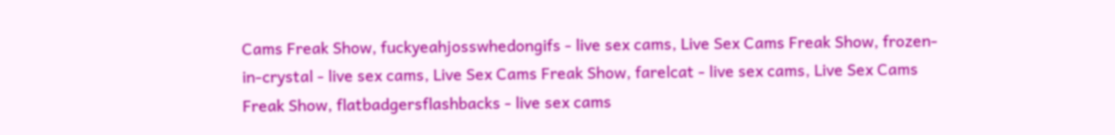Cams Freak Show, fuckyeahjosswhedongifs - live sex cams, Live Sex Cams Freak Show, frozen-in-crystal - live sex cams, Live Sex Cams Freak Show, farelcat - live sex cams, Live Sex Cams Freak Show, flatbadgersflashbacks - live sex cams